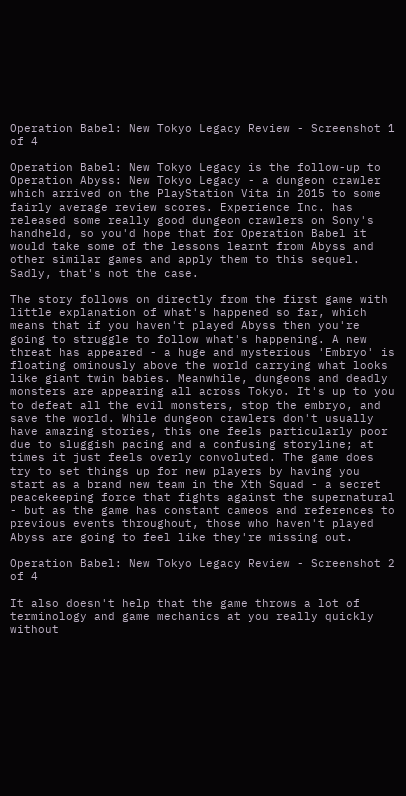Operation Babel: New Tokyo Legacy Review - Screenshot 1 of 4

Operation Babel: New Tokyo Legacy is the follow-up to Operation Abyss: New Tokyo Legacy - a dungeon crawler which arrived on the PlayStation Vita in 2015 to some fairly average review scores. Experience Inc. has released some really good dungeon crawlers on Sony's handheld, so you'd hope that for Operation Babel it would take some of the lessons learnt from Abyss and other similar games and apply them to this sequel. Sadly, that's not the case.

The story follows on directly from the first game with little explanation of what's happened so far, which means that if you haven't played Abyss then you're going to struggle to follow what's happening. A new threat has appeared - a huge and mysterious 'Embryo' is floating ominously above the world carrying what looks like giant twin babies. Meanwhile, dungeons and deadly monsters are appearing all across Tokyo. It's up to you to defeat all the evil monsters, stop the embryo, and save the world. While dungeon crawlers don't usually have amazing stories, this one feels particularly poor due to sluggish pacing and a confusing storyline; at times it just feels overly convoluted. The game does try to set things up for new players by having you start as a brand new team in the Xth Squad - a secret peacekeeping force that fights against the supernatural - but as the game has constant cameos and references to previous events throughout, those who haven't played Abyss are going to feel like they're missing out.

Operation Babel: New Tokyo Legacy Review - Screenshot 2 of 4

It also doesn't help that the game throws a lot of terminology and game mechanics at you really quickly without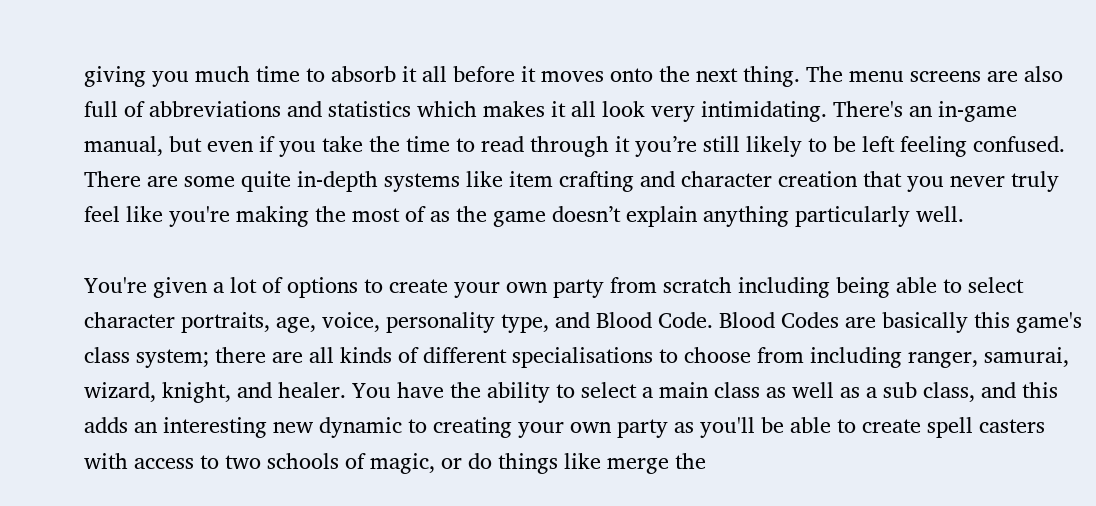giving you much time to absorb it all before it moves onto the next thing. The menu screens are also full of abbreviations and statistics which makes it all look very intimidating. There's an in-game manual, but even if you take the time to read through it you’re still likely to be left feeling confused. There are some quite in-depth systems like item crafting and character creation that you never truly feel like you're making the most of as the game doesn’t explain anything particularly well.

You're given a lot of options to create your own party from scratch including being able to select character portraits, age, voice, personality type, and Blood Code. Blood Codes are basically this game's class system; there are all kinds of different specialisations to choose from including ranger, samurai, wizard, knight, and healer. You have the ability to select a main class as well as a sub class, and this adds an interesting new dynamic to creating your own party as you'll be able to create spell casters with access to two schools of magic, or do things like merge the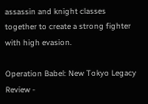assassin and knight classes together to create a strong fighter with high evasion.

Operation Babel: New Tokyo Legacy Review -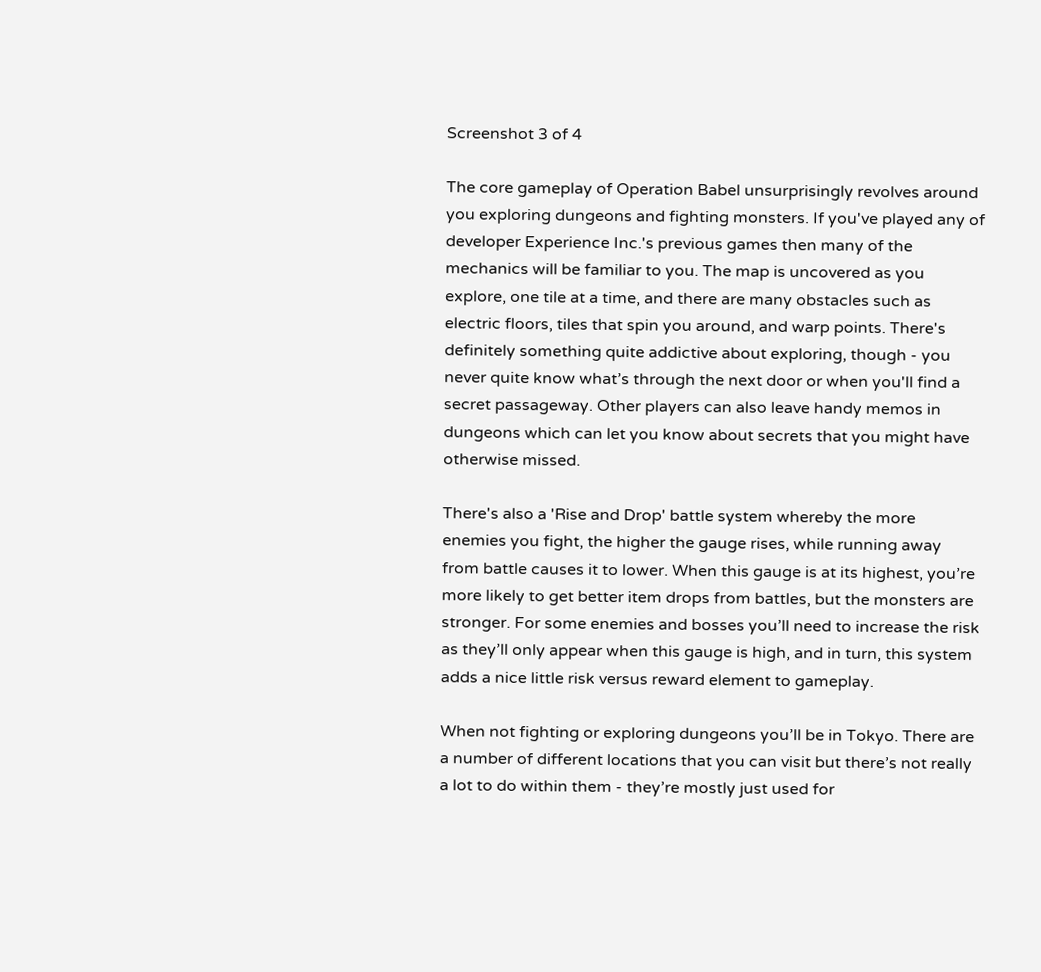Screenshot 3 of 4

The core gameplay of Operation Babel unsurprisingly revolves around you exploring dungeons and fighting monsters. If you've played any of developer Experience Inc.'s previous games then many of the mechanics will be familiar to you. The map is uncovered as you explore, one tile at a time, and there are many obstacles such as electric floors, tiles that spin you around, and warp points. There's definitely something quite addictive about exploring, though - you never quite know what’s through the next door or when you'll find a secret passageway. Other players can also leave handy memos in dungeons which can let you know about secrets that you might have otherwise missed.

There's also a 'Rise and Drop' battle system whereby the more enemies you fight, the higher the gauge rises, while running away from battle causes it to lower. When this gauge is at its highest, you’re more likely to get better item drops from battles, but the monsters are stronger. For some enemies and bosses you’ll need to increase the risk as they’ll only appear when this gauge is high, and in turn, this system adds a nice little risk versus reward element to gameplay.

When not fighting or exploring dungeons you’ll be in Tokyo. There are a number of different locations that you can visit but there’s not really a lot to do within them - they’re mostly just used for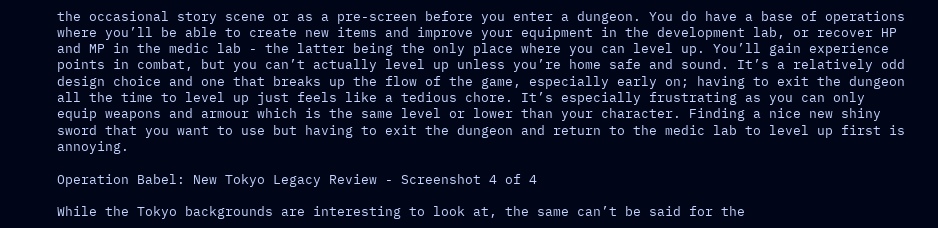the occasional story scene or as a pre-screen before you enter a dungeon. You do have a base of operations where you’ll be able to create new items and improve your equipment in the development lab, or recover HP and MP in the medic lab - the latter being the only place where you can level up. You’ll gain experience points in combat, but you can’t actually level up unless you’re home safe and sound. It’s a relatively odd design choice and one that breaks up the flow of the game, especially early on; having to exit the dungeon all the time to level up just feels like a tedious chore. It’s especially frustrating as you can only equip weapons and armour which is the same level or lower than your character. Finding a nice new shiny sword that you want to use but having to exit the dungeon and return to the medic lab to level up first is annoying.

Operation Babel: New Tokyo Legacy Review - Screenshot 4 of 4

While the Tokyo backgrounds are interesting to look at, the same can’t be said for the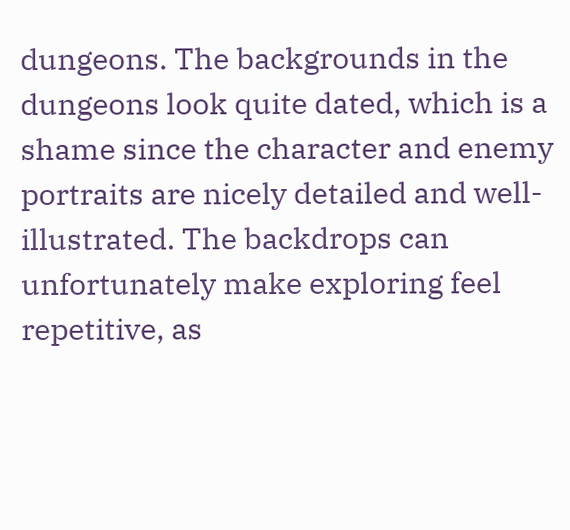dungeons. The backgrounds in the dungeons look quite dated, which is a shame since the character and enemy portraits are nicely detailed and well-illustrated. The backdrops can unfortunately make exploring feel repetitive, as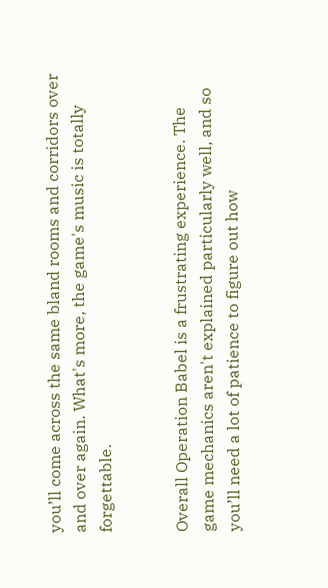you’ll come across the same bland rooms and corridors over and over again. What's more, the game's music is totally forgettable.


Overall Operation Babel is a frustrating experience. The game mechanics aren't explained particularly well, and so you’ll need a lot of patience to figure out how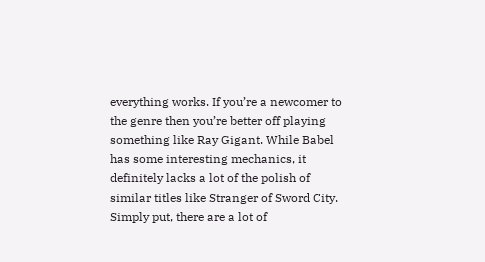everything works. If you’re a newcomer to the genre then you’re better off playing something like Ray Gigant. While Babel has some interesting mechanics, it definitely lacks a lot of the polish of similar titles like Stranger of Sword City. Simply put, there are a lot of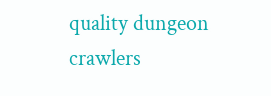quality dungeon crawlers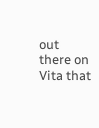out there on Vita that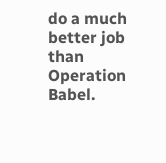do a much better job than Operation Babel.